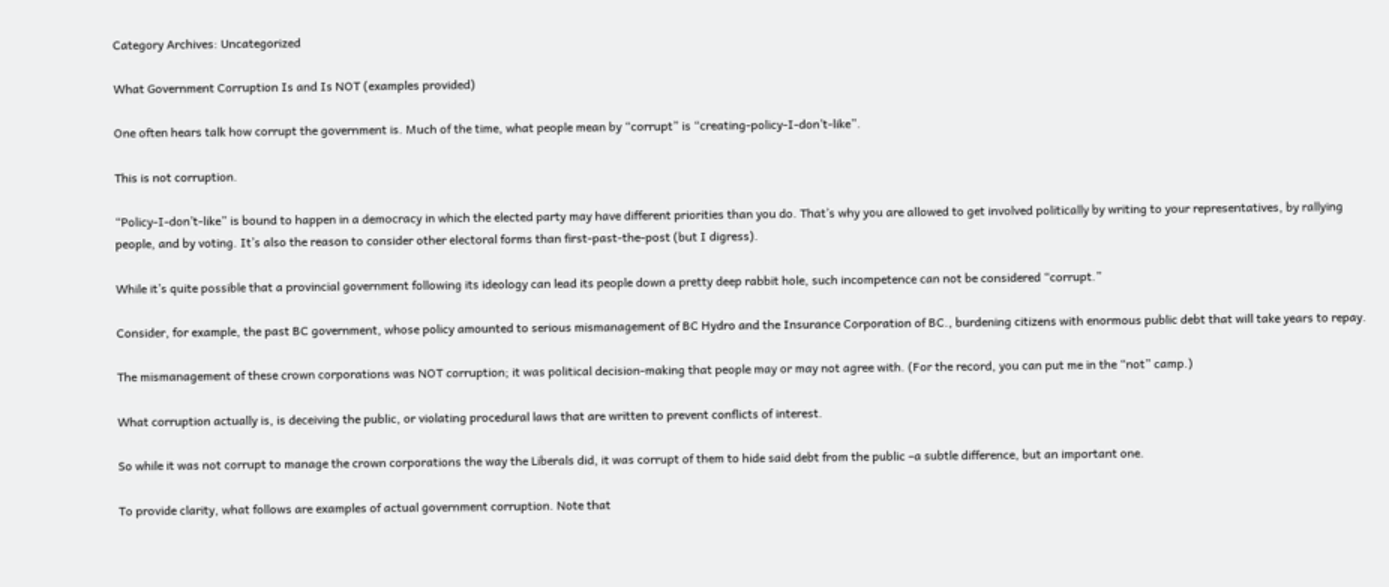Category Archives: Uncategorized

What Government Corruption Is and Is NOT (examples provided)

One often hears talk how corrupt the government is. Much of the time, what people mean by “corrupt” is “creating-policy-I-don’t-like”.

This is not corruption.

“Policy-I-don’t-like” is bound to happen in a democracy in which the elected party may have different priorities than you do. That’s why you are allowed to get involved politically by writing to your representatives, by rallying people, and by voting. It’s also the reason to consider other electoral forms than first-past-the-post (but I digress).

While it’s quite possible that a provincial government following its ideology can lead its people down a pretty deep rabbit hole, such incompetence can not be considered “corrupt.”

Consider, for example, the past BC government, whose policy amounted to serious mismanagement of BC Hydro and the Insurance Corporation of BC., burdening citizens with enormous public debt that will take years to repay.

The mismanagement of these crown corporations was NOT corruption; it was political decision-making that people may or may not agree with. (For the record, you can put me in the “not” camp.)

What corruption actually is, is deceiving the public, or violating procedural laws that are written to prevent conflicts of interest.

So while it was not corrupt to manage the crown corporations the way the Liberals did, it was corrupt of them to hide said debt from the public –a subtle difference, but an important one.

To provide clarity, what follows are examples of actual government corruption. Note that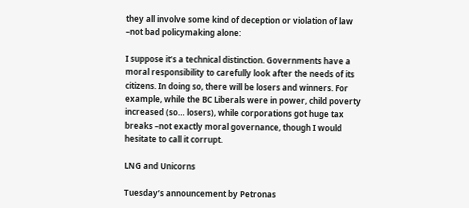they all involve some kind of deception or violation of law –not bad policymaking alone:

I suppose it’s a technical distinction. Governments have a moral responsibility to carefully look after the needs of its citizens. In doing so, there will be losers and winners. For example, while the BC Liberals were in power, child poverty increased (so… losers), while corporations got huge tax breaks –not exactly moral governance, though I would hesitate to call it corrupt.

LNG and Unicorns

Tuesday’s announcement by Petronas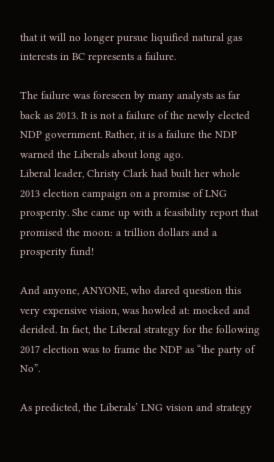that it will no longer pursue liquified natural gas interests in BC represents a failure.

The failure was foreseen by many analysts as far back as 2013. It is not a failure of the newly elected NDP government. Rather, it is a failure the NDP warned the Liberals about long ago.
Liberal leader, Christy Clark had built her whole 2013 election campaign on a promise of LNG prosperity. She came up with a feasibility report that promised the moon: a trillion dollars and a prosperity fund!

And anyone, ANYONE, who dared question this very expensive vision, was howled at: mocked and derided. In fact, the Liberal strategy for the following 2017 election was to frame the NDP as “the party of No”.

As predicted, the Liberals’ LNG vision and strategy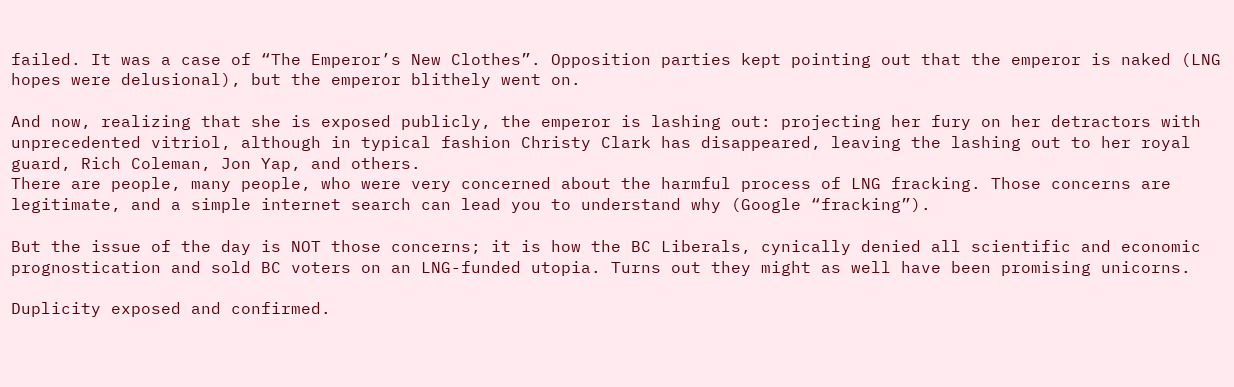failed. It was a case of “The Emperor’s New Clothes”. Opposition parties kept pointing out that the emperor is naked (LNG hopes were delusional), but the emperor blithely went on.

And now, realizing that she is exposed publicly, the emperor is lashing out: projecting her fury on her detractors with unprecedented vitriol, although in typical fashion Christy Clark has disappeared, leaving the lashing out to her royal guard, Rich Coleman, Jon Yap, and others.
There are people, many people, who were very concerned about the harmful process of LNG fracking. Those concerns are legitimate, and a simple internet search can lead you to understand why (Google “fracking”).

But the issue of the day is NOT those concerns; it is how the BC Liberals, cynically denied all scientific and economic prognostication and sold BC voters on an LNG-funded utopia. Turns out they might as well have been promising unicorns.

Duplicity exposed and confirmed.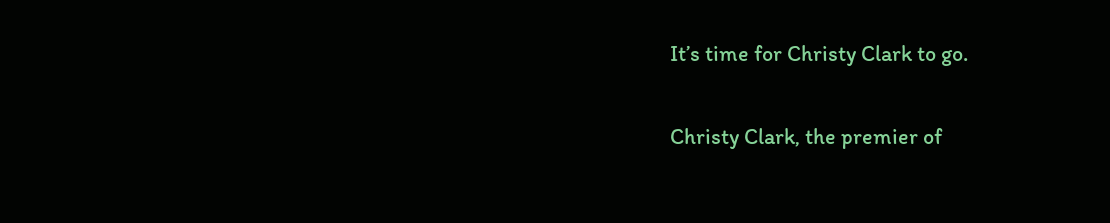It’s time for Christy Clark to go.

Christy Clark, the premier of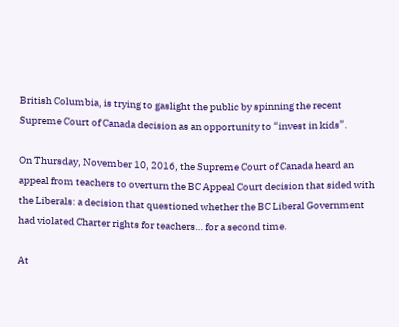British Columbia, is trying to gaslight the public by spinning the recent Supreme Court of Canada decision as an opportunity to “invest in kids”.

On Thursday, November 10, 2016, the Supreme Court of Canada heard an appeal from teachers to overturn the BC Appeal Court decision that sided with the Liberals: a decision that questioned whether the BC Liberal Government had violated Charter rights for teachers… for a second time.

At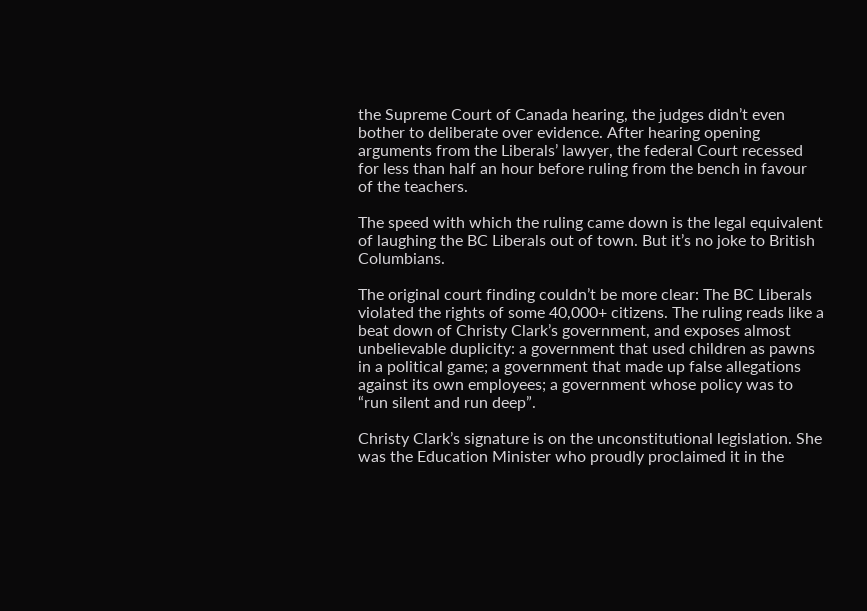the Supreme Court of Canada hearing, the judges didn’t even bother to deliberate over evidence. After hearing opening arguments from the Liberals’ lawyer, the federal Court recessed for less than half an hour before ruling from the bench in favour of the teachers.

The speed with which the ruling came down is the legal equivalent of laughing the BC Liberals out of town. But it’s no joke to British Columbians.

The original court finding couldn’t be more clear: The BC Liberals violated the rights of some 40,000+ citizens. The ruling reads like a beat down of Christy Clark’s government, and exposes almost unbelievable duplicity: a government that used children as pawns in a political game; a government that made up false allegations against its own employees; a government whose policy was to “run silent and run deep”.

Christy Clark’s signature is on the unconstitutional legislation. She was the Education Minister who proudly proclaimed it in the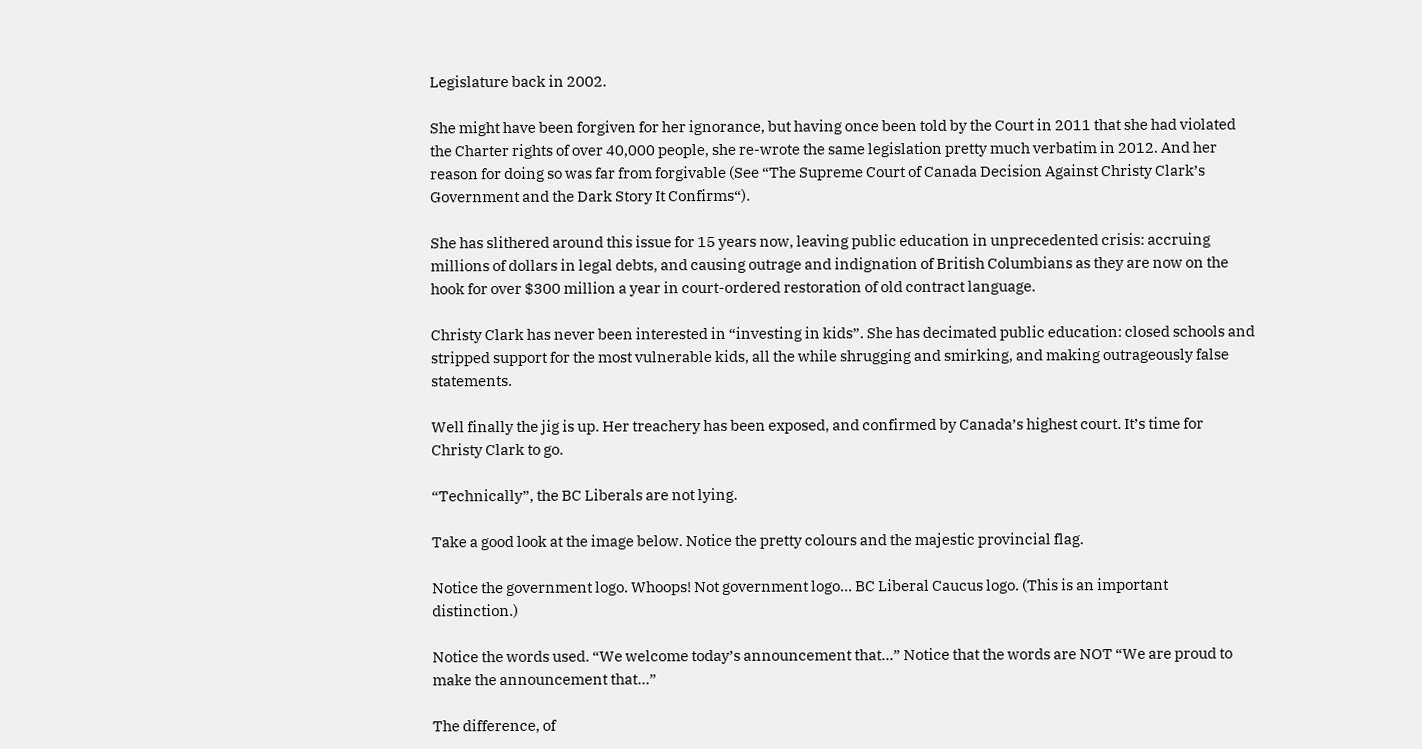Legislature back in 2002.

She might have been forgiven for her ignorance, but having once been told by the Court in 2011 that she had violated the Charter rights of over 40,000 people, she re-wrote the same legislation pretty much verbatim in 2012. And her reason for doing so was far from forgivable (See “The Supreme Court of Canada Decision Against Christy Clark’s Government and the Dark Story It Confirms“).

She has slithered around this issue for 15 years now, leaving public education in unprecedented crisis: accruing millions of dollars in legal debts, and causing outrage and indignation of British Columbians as they are now on the hook for over $300 million a year in court-ordered restoration of old contract language.

Christy Clark has never been interested in “investing in kids”. She has decimated public education: closed schools and stripped support for the most vulnerable kids, all the while shrugging and smirking, and making outrageously false statements.

Well finally the jig is up. Her treachery has been exposed, and confirmed by Canada’s highest court. It’s time for Christy Clark to go.

“Technically”, the BC Liberals are not lying.

Take a good look at the image below. Notice the pretty colours and the majestic provincial flag.

Notice the government logo. Whoops! Not government logo… BC Liberal Caucus logo. (This is an important distinction.)

Notice the words used. “We welcome today’s announcement that…” Notice that the words are NOT “We are proud to make the announcement that…”

The difference, of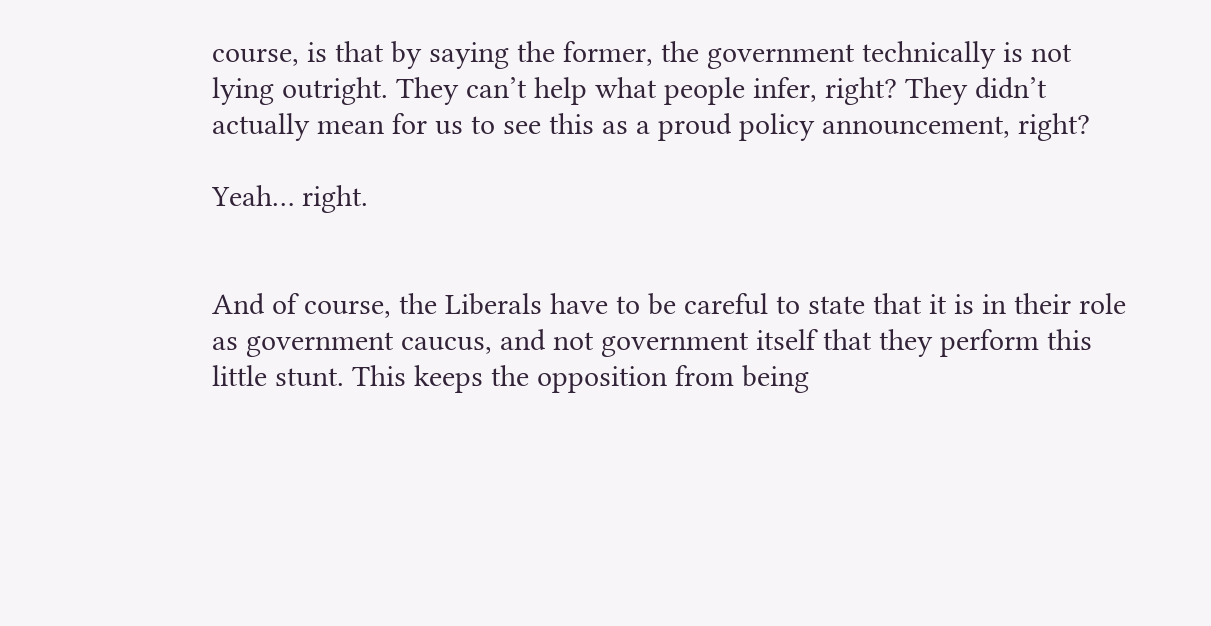course, is that by saying the former, the government technically is not lying outright. They can’t help what people infer, right? They didn’t actually mean for us to see this as a proud policy announcement, right?

Yeah… right.


And of course, the Liberals have to be careful to state that it is in their role as government caucus, and not government itself that they perform this little stunt. This keeps the opposition from being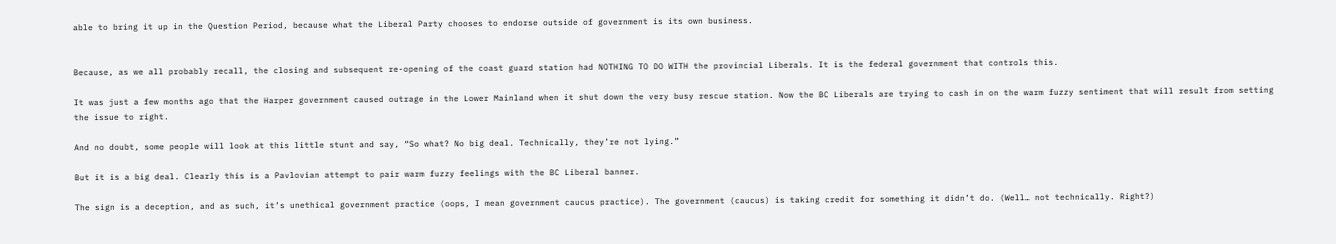able to bring it up in the Question Period, because what the Liberal Party chooses to endorse outside of government is its own business.


Because, as we all probably recall, the closing and subsequent re-opening of the coast guard station had NOTHING TO DO WITH the provincial Liberals. It is the federal government that controls this.

It was just a few months ago that the Harper government caused outrage in the Lower Mainland when it shut down the very busy rescue station. Now the BC Liberals are trying to cash in on the warm fuzzy sentiment that will result from setting the issue to right.

And no doubt, some people will look at this little stunt and say, “So what? No big deal. Technically, they’re not lying.”

But it is a big deal. Clearly this is a Pavlovian attempt to pair warm fuzzy feelings with the BC Liberal banner.

The sign is a deception, and as such, it’s unethical government practice (oops, I mean government caucus practice). The government (caucus) is taking credit for something it didn’t do. (Well… not technically. Right?)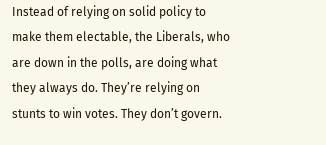Instead of relying on solid policy to make them electable, the Liberals, who are down in the polls, are doing what they always do. They’re relying on stunts to win votes. They don’t govern.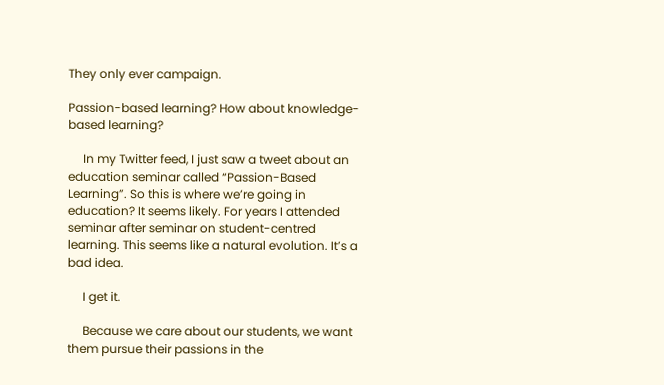They only ever campaign.

Passion-based learning? How about knowledge-based learning?

     In my Twitter feed, I just saw a tweet about an education seminar called “Passion-Based Learning”. So this is where we’re going in education? It seems likely. For years I attended seminar after seminar on student-centred learning. This seems like a natural evolution. It’s a bad idea.

     I get it.

     Because we care about our students, we want them pursue their passions in the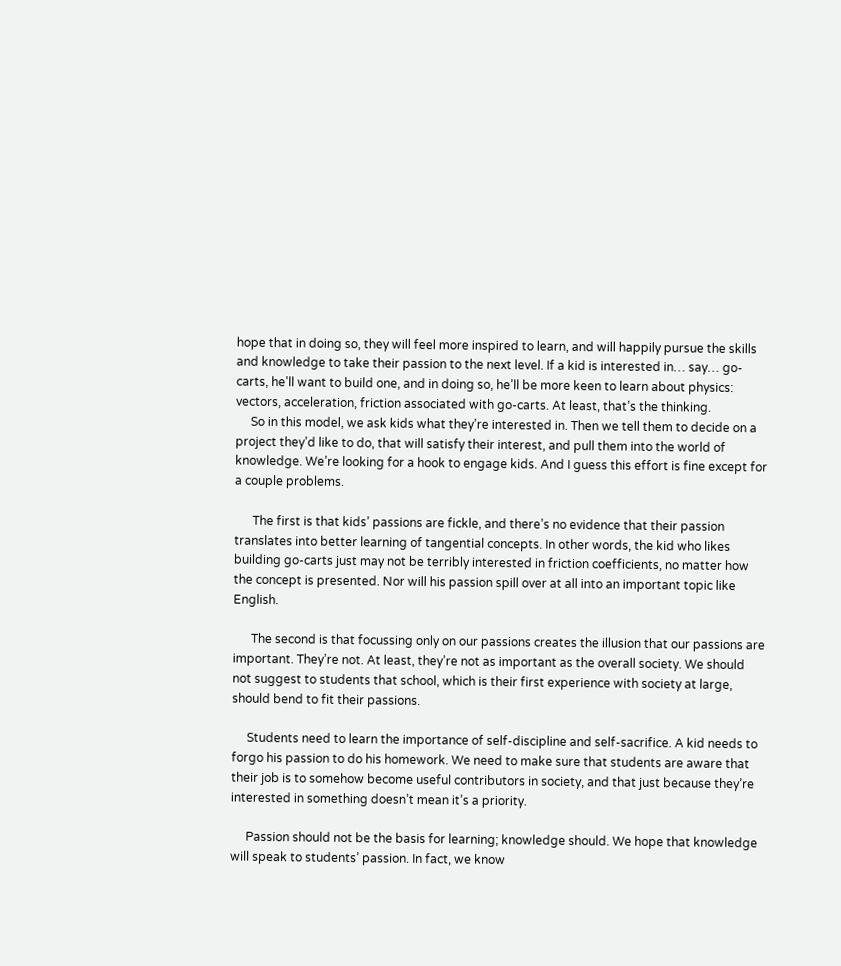hope that in doing so, they will feel more inspired to learn, and will happily pursue the skills and knowledge to take their passion to the next level. If a kid is interested in… say… go-carts, he’ll want to build one, and in doing so, he’ll be more keen to learn about physics: vectors, acceleration, friction associated with go-carts. At least, that’s the thinking.
     So in this model, we ask kids what they’re interested in. Then we tell them to decide on a project they’d like to do, that will satisfy their interest, and pull them into the world of knowledge. We’re looking for a hook to engage kids. And I guess this effort is fine except for a couple problems.

      The first is that kids’ passions are fickle, and there’s no evidence that their passion translates into better learning of tangential concepts. In other words, the kid who likes building go-carts just may not be terribly interested in friction coefficients, no matter how the concept is presented. Nor will his passion spill over at all into an important topic like English.

      The second is that focussing only on our passions creates the illusion that our passions are important. They’re not. At least, they’re not as important as the overall society. We should not suggest to students that school, which is their first experience with society at large, should bend to fit their passions.

     Students need to learn the importance of self-discipline and self-sacrifice. A kid needs to forgo his passion to do his homework. We need to make sure that students are aware that their job is to somehow become useful contributors in society, and that just because they’re interested in something doesn’t mean it’s a priority.

     Passion should not be the basis for learning; knowledge should. We hope that knowledge will speak to students’ passion. In fact, we know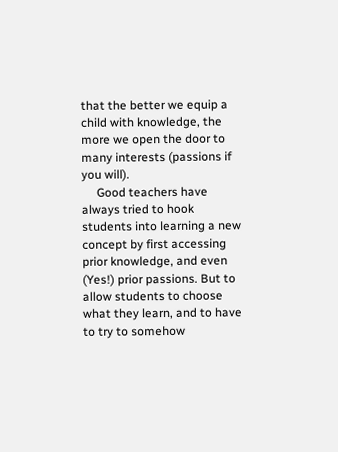that the better we equip a child with knowledge, the more we open the door to many interests (passions if you will).
     Good teachers have always tried to hook students into learning a new concept by first accessing prior knowledge, and even (Yes!) prior passions. But to allow students to choose what they learn, and to have to try to somehow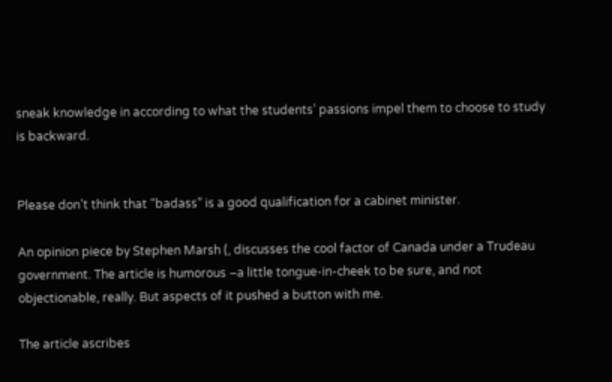sneak knowledge in according to what the students’ passions impel them to choose to study is backward.


Please don’t think that “badass” is a good qualification for a cabinet minister.

An opinion piece by Stephen Marsh (, discusses the cool factor of Canada under a Trudeau government. The article is humorous –a little tongue-in-cheek to be sure, and not objectionable, really. But aspects of it pushed a button with me.

The article ascribes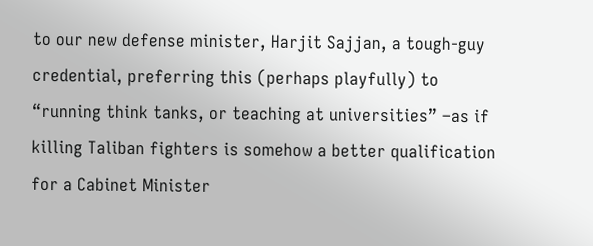to our new defense minister, Harjit Sajjan, a tough-guy credential, preferring this (perhaps playfully) to “running think tanks, or teaching at universities” –as if killing Taliban fighters is somehow a better qualification for a Cabinet Minister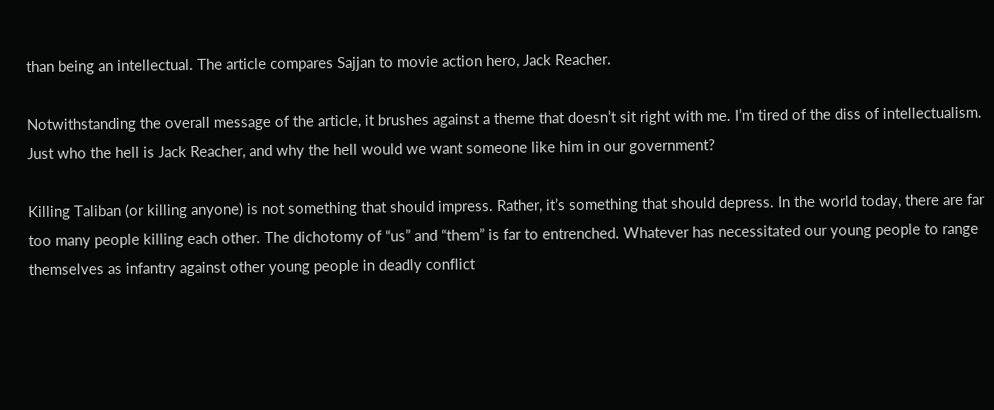than being an intellectual. The article compares Sajjan to movie action hero, Jack Reacher.

Notwithstanding the overall message of the article, it brushes against a theme that doesn’t sit right with me. I’m tired of the diss of intellectualism. Just who the hell is Jack Reacher, and why the hell would we want someone like him in our government?

Killing Taliban (or killing anyone) is not something that should impress. Rather, it’s something that should depress. In the world today, there are far too many people killing each other. The dichotomy of “us” and “them” is far to entrenched. Whatever has necessitated our young people to range themselves as infantry against other young people in deadly conflict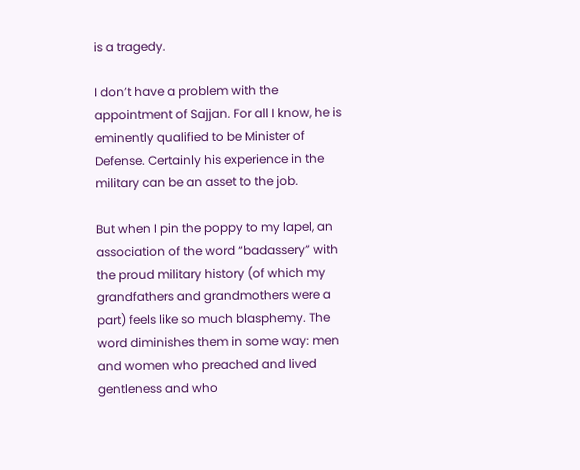is a tragedy.

I don’t have a problem with the appointment of Sajjan. For all I know, he is eminently qualified to be Minister of Defense. Certainly his experience in the military can be an asset to the job.

But when I pin the poppy to my lapel, an association of the word “badassery” with the proud military history (of which my grandfathers and grandmothers were a part) feels like so much blasphemy. The word diminishes them in some way: men and women who preached and lived gentleness and who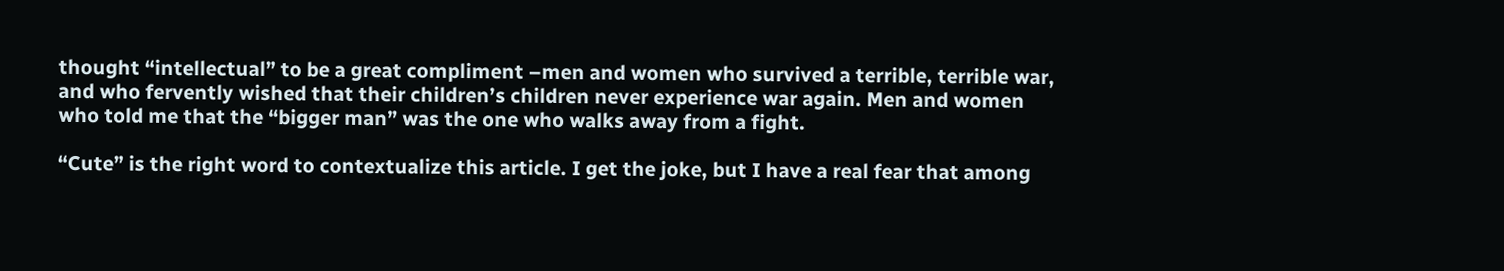thought “intellectual” to be a great compliment –men and women who survived a terrible, terrible war, and who fervently wished that their children’s children never experience war again. Men and women who told me that the “bigger man” was the one who walks away from a fight.

“Cute” is the right word to contextualize this article. I get the joke, but I have a real fear that among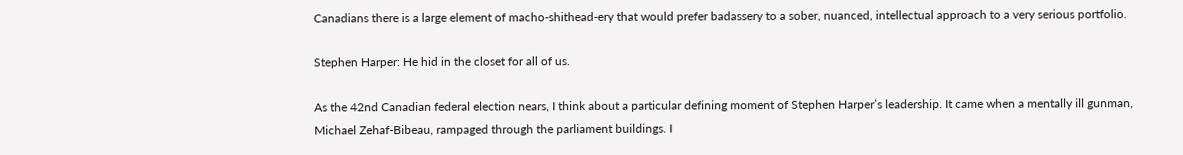Canadians there is a large element of macho-shithead-ery that would prefer badassery to a sober, nuanced, intellectual approach to a very serious portfolio.

Stephen Harper: He hid in the closet for all of us.

As the 42nd Canadian federal election nears, I think about a particular defining moment of Stephen Harper’s leadership. It came when a mentally ill gunman, Michael Zehaf-Bibeau, rampaged through the parliament buildings. I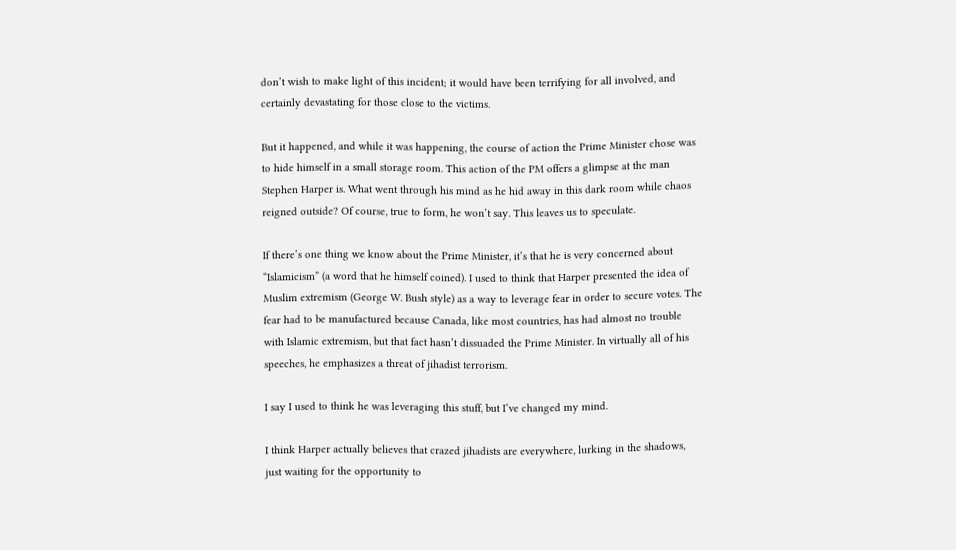don’t wish to make light of this incident; it would have been terrifying for all involved, and certainly devastating for those close to the victims.

But it happened, and while it was happening, the course of action the Prime Minister chose was to hide himself in a small storage room. This action of the PM offers a glimpse at the man Stephen Harper is. What went through his mind as he hid away in this dark room while chaos reigned outside? Of course, true to form, he won’t say. This leaves us to speculate.

If there’s one thing we know about the Prime Minister, it’s that he is very concerned about “Islamicism” (a word that he himself coined). I used to think that Harper presented the idea of Muslim extremism (George W. Bush style) as a way to leverage fear in order to secure votes. The fear had to be manufactured because Canada, like most countries, has had almost no trouble with Islamic extremism, but that fact hasn’t dissuaded the Prime Minister. In virtually all of his speeches, he emphasizes a threat of jihadist terrorism.

I say I used to think he was leveraging this stuff, but I’ve changed my mind.

I think Harper actually believes that crazed jihadists are everywhere, lurking in the shadows,  just waiting for the opportunity to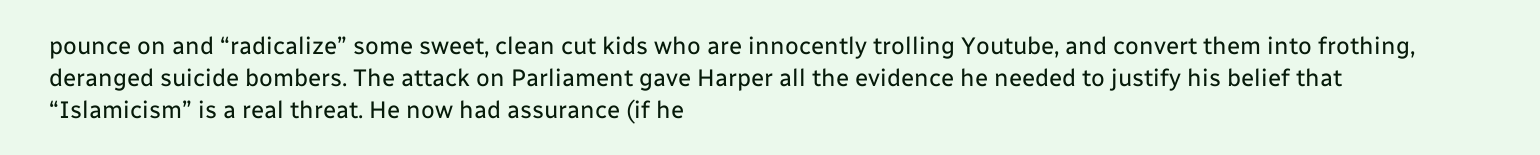pounce on and “radicalize” some sweet, clean cut kids who are innocently trolling Youtube, and convert them into frothing, deranged suicide bombers. The attack on Parliament gave Harper all the evidence he needed to justify his belief that “Islamicism” is a real threat. He now had assurance (if he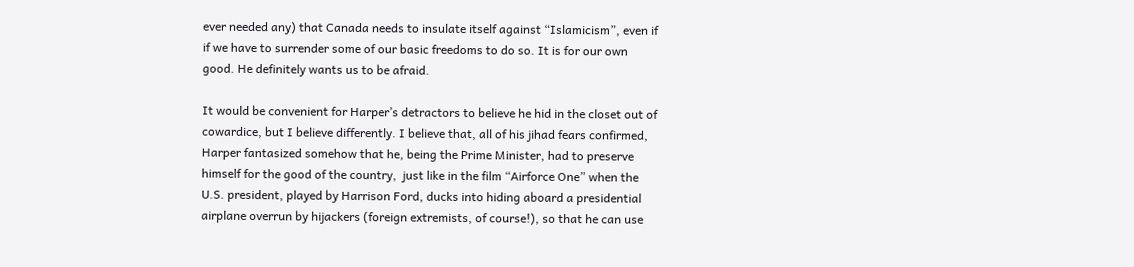ever needed any) that Canada needs to insulate itself against “Islamicism”, even if if we have to surrender some of our basic freedoms to do so. It is for our own good. He definitely wants us to be afraid.

It would be convenient for Harper’s detractors to believe he hid in the closet out of cowardice, but I believe differently. I believe that, all of his jihad fears confirmed, Harper fantasized somehow that he, being the Prime Minister, had to preserve himself for the good of the country,  just like in the film “Airforce One” when the U.S. president, played by Harrison Ford, ducks into hiding aboard a presidential airplane overrun by hijackers (foreign extremists, of course!), so that he can use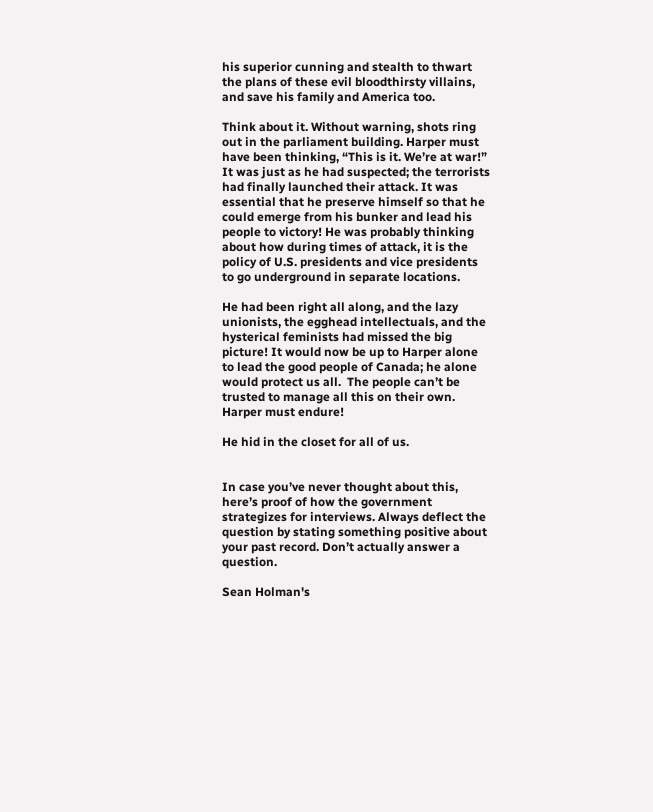his superior cunning and stealth to thwart the plans of these evil bloodthirsty villains, and save his family and America too.

Think about it. Without warning, shots ring out in the parliament building. Harper must have been thinking, “This is it. We’re at war!” It was just as he had suspected; the terrorists had finally launched their attack. It was essential that he preserve himself so that he could emerge from his bunker and lead his people to victory! He was probably thinking about how during times of attack, it is the policy of U.S. presidents and vice presidents to go underground in separate locations.

He had been right all along, and the lazy unionists, the egghead intellectuals, and the hysterical feminists had missed the big picture! It would now be up to Harper alone to lead the good people of Canada; he alone would protect us all.  The people can’t be trusted to manage all this on their own. Harper must endure!

He hid in the closet for all of us.


In case you’ve never thought about this, here’s proof of how the government strategizes for interviews. Always deflect the question by stating something positive about your past record. Don’t actually answer a question.

Sean Holman's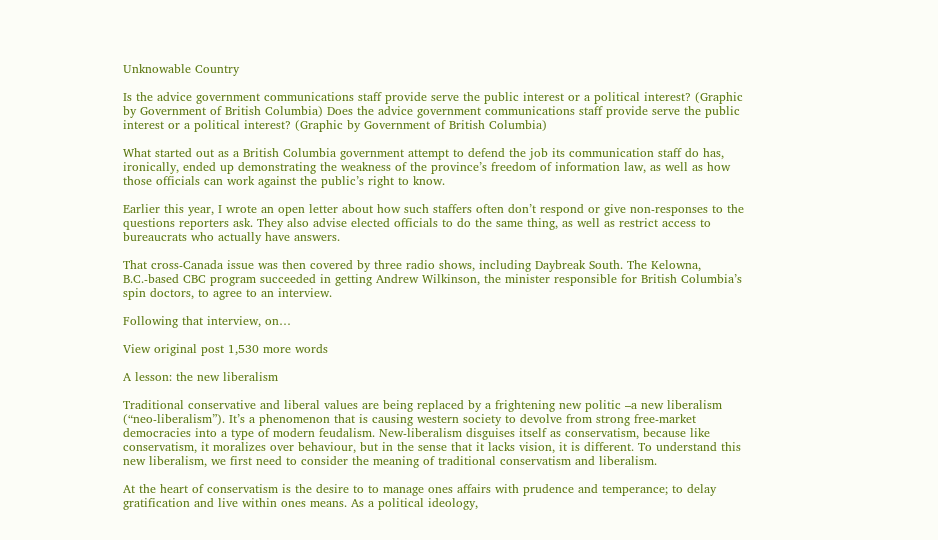Unknowable Country

Is the advice government communications staff provide serve the public interest or a political interest? (Graphic by Government of British Columbia) Does the advice government communications staff provide serve the public interest or a political interest? (Graphic by Government of British Columbia)

What started out as a British Columbia government attempt to defend the job its communication staff do has, ironically, ended up demonstrating the weakness of the province’s freedom of information law, as well as how those officials can work against the public’s right to know.

Earlier this year, I wrote an open letter about how such staffers often don’t respond or give non-responses to the questions reporters ask. They also advise elected officials to do the same thing, as well as restrict access to bureaucrats who actually have answers.

That cross-Canada issue was then covered by three radio shows, including Daybreak South. The Kelowna, B.C.-based CBC program succeeded in getting Andrew Wilkinson, the minister responsible for British Columbia’s spin doctors, to agree to an interview.

Following that interview, on…

View original post 1,530 more words

A lesson: the new liberalism

Traditional conservative and liberal values are being replaced by a frightening new politic –a new liberalism (“neo-liberalism”). It’s a phenomenon that is causing western society to devolve from strong free-market democracies into a type of modern feudalism. New-liberalism disguises itself as conservatism, because like conservatism, it moralizes over behaviour, but in the sense that it lacks vision, it is different. To understand this new liberalism, we first need to consider the meaning of traditional conservatism and liberalism.

At the heart of conservatism is the desire to to manage ones affairs with prudence and temperance; to delay gratification and live within ones means. As a political ideology,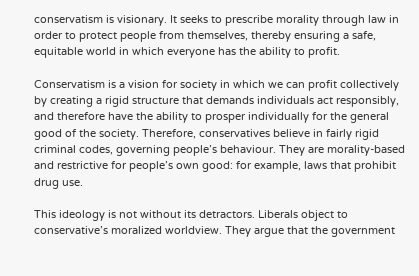conservatism is visionary. It seeks to prescribe morality through law in order to protect people from themselves, thereby ensuring a safe, equitable world in which everyone has the ability to profit.

Conservatism is a vision for society in which we can profit collectively by creating a rigid structure that demands individuals act responsibly, and therefore have the ability to prosper individually for the general good of the society. Therefore, conservatives believe in fairly rigid criminal codes, governing people’s behaviour. They are morality-based and restrictive for people’s own good: for example, laws that prohibit drug use.

This ideology is not without its detractors. Liberals object to conservative’s moralized worldview. They argue that the government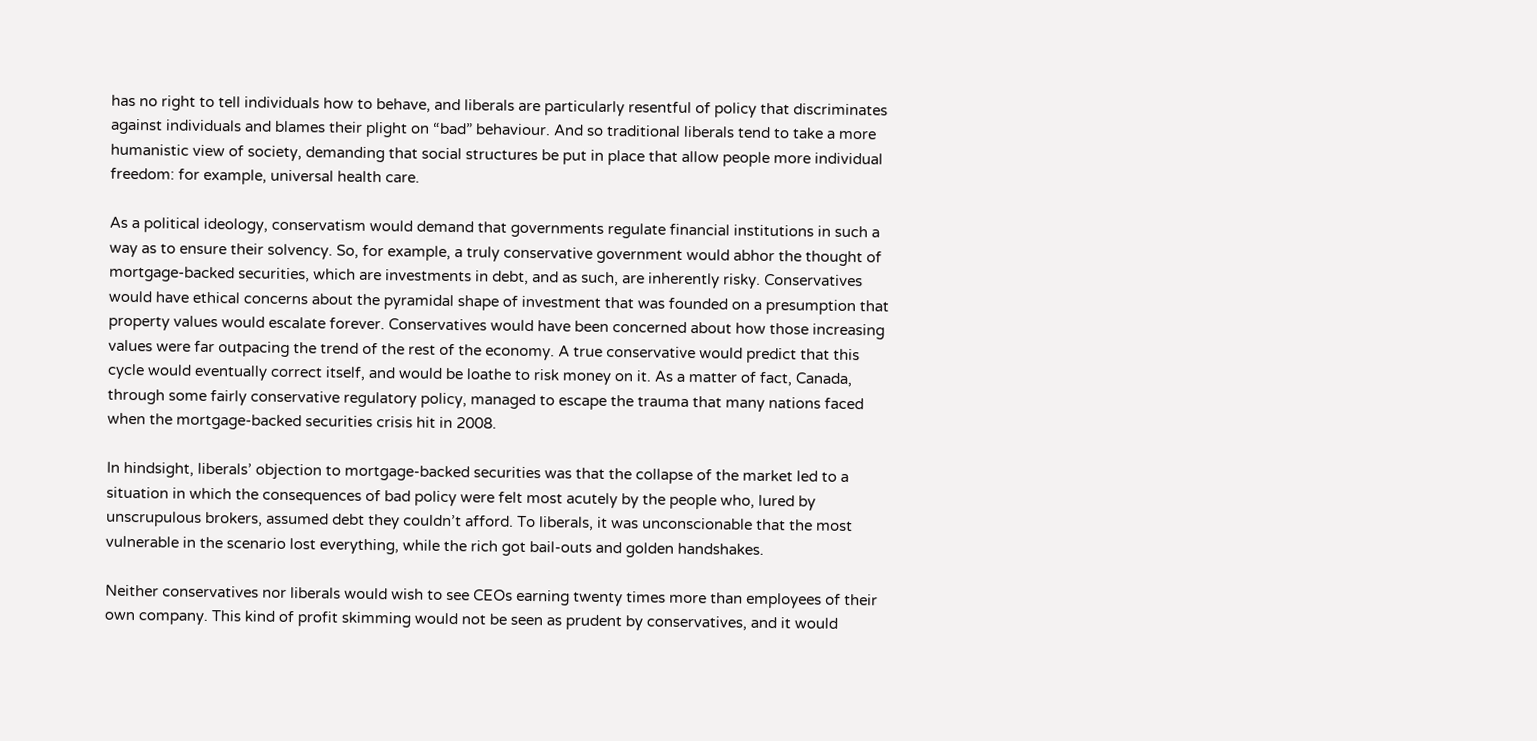has no right to tell individuals how to behave, and liberals are particularly resentful of policy that discriminates against individuals and blames their plight on “bad” behaviour. And so traditional liberals tend to take a more humanistic view of society, demanding that social structures be put in place that allow people more individual freedom: for example, universal health care.

As a political ideology, conservatism would demand that governments regulate financial institutions in such a way as to ensure their solvency. So, for example, a truly conservative government would abhor the thought of mortgage-backed securities, which are investments in debt, and as such, are inherently risky. Conservatives would have ethical concerns about the pyramidal shape of investment that was founded on a presumption that property values would escalate forever. Conservatives would have been concerned about how those increasing values were far outpacing the trend of the rest of the economy. A true conservative would predict that this cycle would eventually correct itself, and would be loathe to risk money on it. As a matter of fact, Canada, through some fairly conservative regulatory policy, managed to escape the trauma that many nations faced when the mortgage-backed securities crisis hit in 2008.

In hindsight, liberals’ objection to mortgage-backed securities was that the collapse of the market led to a situation in which the consequences of bad policy were felt most acutely by the people who, lured by unscrupulous brokers, assumed debt they couldn’t afford. To liberals, it was unconscionable that the most vulnerable in the scenario lost everything, while the rich got bail-outs and golden handshakes.

Neither conservatives nor liberals would wish to see CEOs earning twenty times more than employees of their own company. This kind of profit skimming would not be seen as prudent by conservatives, and it would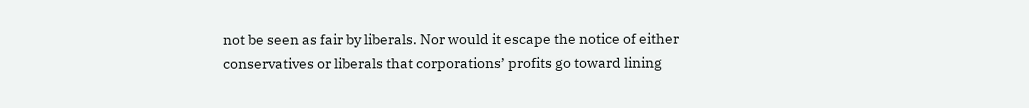not be seen as fair by liberals. Nor would it escape the notice of either conservatives or liberals that corporations’ profits go toward lining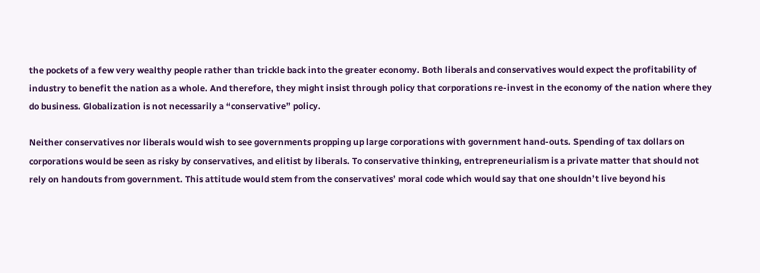the pockets of a few very wealthy people rather than trickle back into the greater economy. Both liberals and conservatives would expect the profitability of industry to benefit the nation as a whole. And therefore, they might insist through policy that corporations re-invest in the economy of the nation where they do business. Globalization is not necessarily a “conservative” policy.

Neither conservatives nor liberals would wish to see governments propping up large corporations with government hand-outs. Spending of tax dollars on corporations would be seen as risky by conservatives, and elitist by liberals. To conservative thinking, entrepreneurialism is a private matter that should not rely on handouts from government. This attitude would stem from the conservatives’ moral code which would say that one shouldn’t live beyond his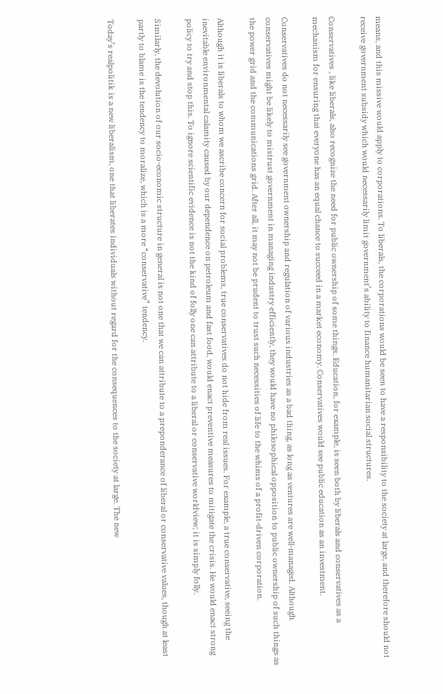means, and this missive would apply to corporations. To liberals, the corporations would be seen to have a responsibility to the society at large, and therefore should not receive government subsidy which would necessarily limit government’s ability to finance humanitarian social structures.

Conservatives , like liberals, also recognize the need for public ownership of some things. Education, for example, is seen both by liberals and conservatives as a mechanism for ensuring that everyone has an equal chance to succeed in a market economy. Conservatives would see public education as an investment.

Conservatives do not necessarily see government ownership and regulation of various industries as a bad thing, as long as ventures are well-managed. Although conservatives might be likely to mistrust government in managing industry efficiently, they would have no philosophical opposition to public ownership of such things as the power grid and the communications grid. After all, it may not be prudent to trust such necessities of life to the whims of a profit-driven corporation.

Although it is liberals to whom we ascribe concern for social problems, true conservatives do not hide from real issues. For example, a true conservative, seeing the inevitable environmental calamity caused by our dependence on petroleum and fast food, would enact preventive measures to mitigate the crisis. He would enact strong policy to try and stop this. To ignore scientific evidence is not the kind of folly one can attribute to a liberal or conservative worldview; it is simply folly.

Similarly, the devolution of our socio-economic structure in general is not one that we can attribute to a preponderance of liberal or conservative values, though at least partly to blame is the tendency to moralize, which is a more “conservative” tendency.

Today’s realpolitik is a new liberalism, one that liberates individuals without regard for the consequences to the society at large. The new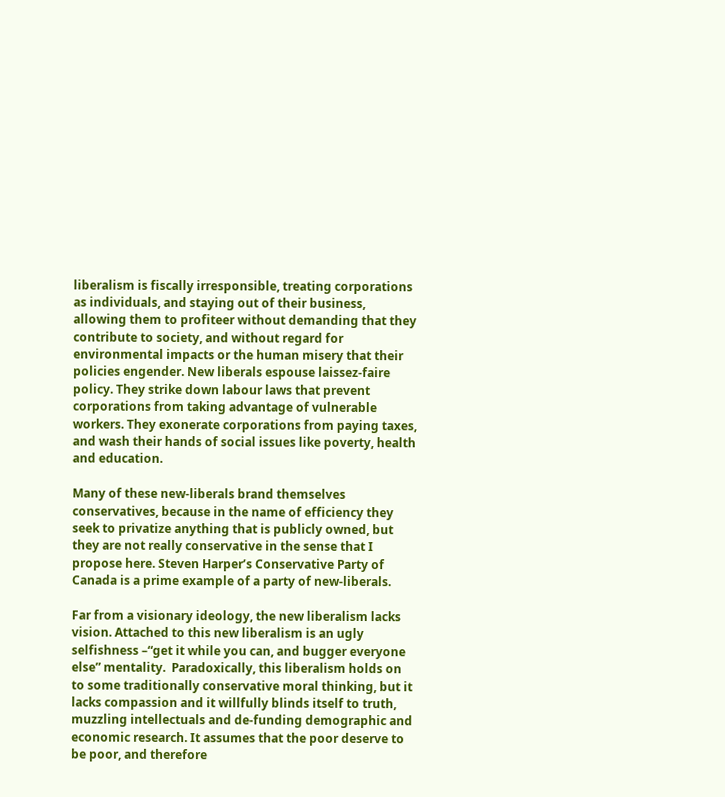liberalism is fiscally irresponsible, treating corporations as individuals, and staying out of their business, allowing them to profiteer without demanding that they contribute to society, and without regard for environmental impacts or the human misery that their policies engender. New liberals espouse laissez-faire policy. They strike down labour laws that prevent corporations from taking advantage of vulnerable workers. They exonerate corporations from paying taxes, and wash their hands of social issues like poverty, health and education.

Many of these new-liberals brand themselves conservatives, because in the name of efficiency they seek to privatize anything that is publicly owned, but they are not really conservative in the sense that I propose here. Steven Harper’s Conservative Party of Canada is a prime example of a party of new-liberals.

Far from a visionary ideology, the new liberalism lacks vision. Attached to this new liberalism is an ugly selfishness –“get it while you can, and bugger everyone else” mentality.  Paradoxically, this liberalism holds on to some traditionally conservative moral thinking, but it lacks compassion and it willfully blinds itself to truth, muzzling intellectuals and de-funding demographic and economic research. It assumes that the poor deserve to be poor, and therefore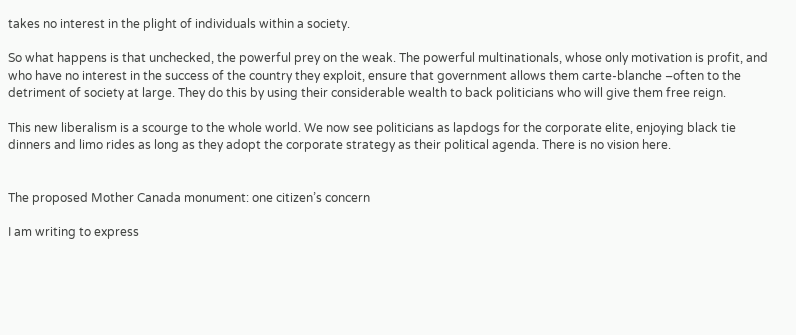takes no interest in the plight of individuals within a society.

So what happens is that unchecked, the powerful prey on the weak. The powerful multinationals, whose only motivation is profit, and who have no interest in the success of the country they exploit, ensure that government allows them carte-blanche –often to the detriment of society at large. They do this by using their considerable wealth to back politicians who will give them free reign.

This new liberalism is a scourge to the whole world. We now see politicians as lapdogs for the corporate elite, enjoying black tie dinners and limo rides as long as they adopt the corporate strategy as their political agenda. There is no vision here.


The proposed Mother Canada monument: one citizen’s concern

I am writing to express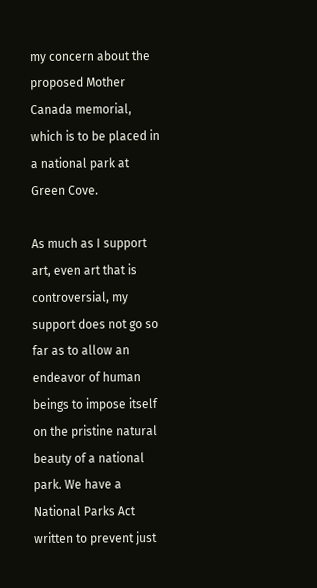my concern about the proposed Mother Canada memorial, which is to be placed in a national park at Green Cove.

As much as I support art, even art that is controversial, my support does not go so far as to allow an endeavor of human beings to impose itself on the pristine natural beauty of a national park. We have a National Parks Act written to prevent just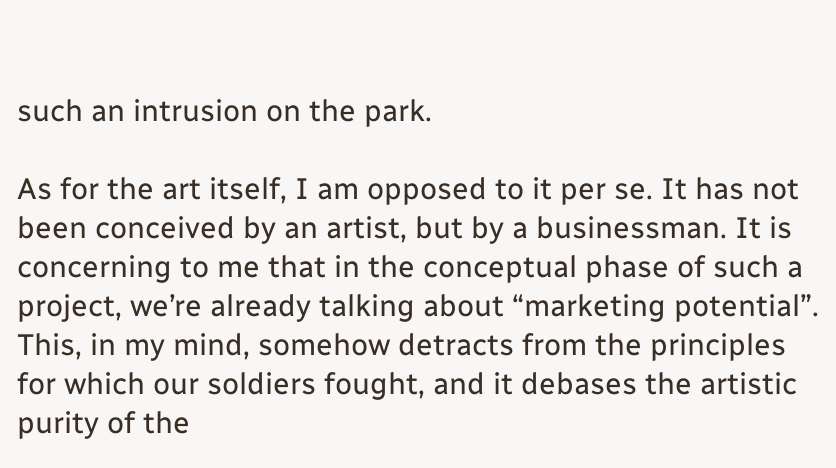such an intrusion on the park.

As for the art itself, I am opposed to it per se. It has not been conceived by an artist, but by a businessman. It is concerning to me that in the conceptual phase of such a project, we’re already talking about “marketing potential”. This, in my mind, somehow detracts from the principles for which our soldiers fought, and it debases the artistic purity of the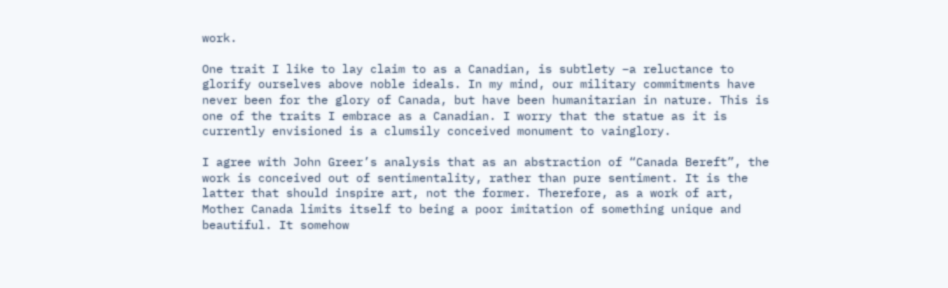work.

One trait I like to lay claim to as a Canadian, is subtlety –a reluctance to glorify ourselves above noble ideals. In my mind, our military commitments have never been for the glory of Canada, but have been humanitarian in nature. This is one of the traits I embrace as a Canadian. I worry that the statue as it is currently envisioned is a clumsily conceived monument to vainglory.

I agree with John Greer’s analysis that as an abstraction of “Canada Bereft”, the work is conceived out of sentimentality, rather than pure sentiment. It is the latter that should inspire art, not the former. Therefore, as a work of art, Mother Canada limits itself to being a poor imitation of something unique and beautiful. It somehow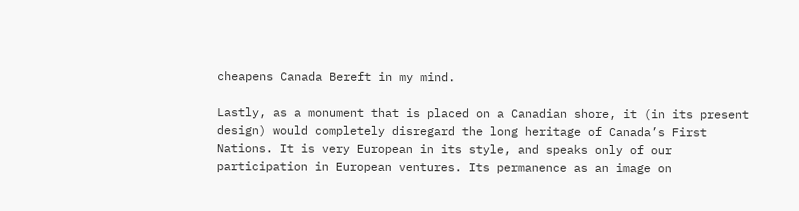cheapens Canada Bereft in my mind.

Lastly, as a monument that is placed on a Canadian shore, it (in its present design) would completely disregard the long heritage of Canada’s First Nations. It is very European in its style, and speaks only of our participation in European ventures. Its permanence as an image on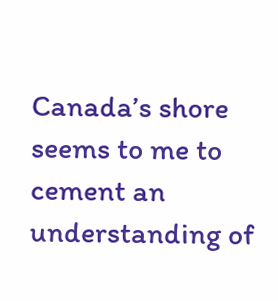Canada’s shore seems to me to cement an understanding of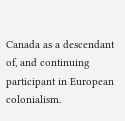Canada as a descendant of, and continuing participant in European colonialism.